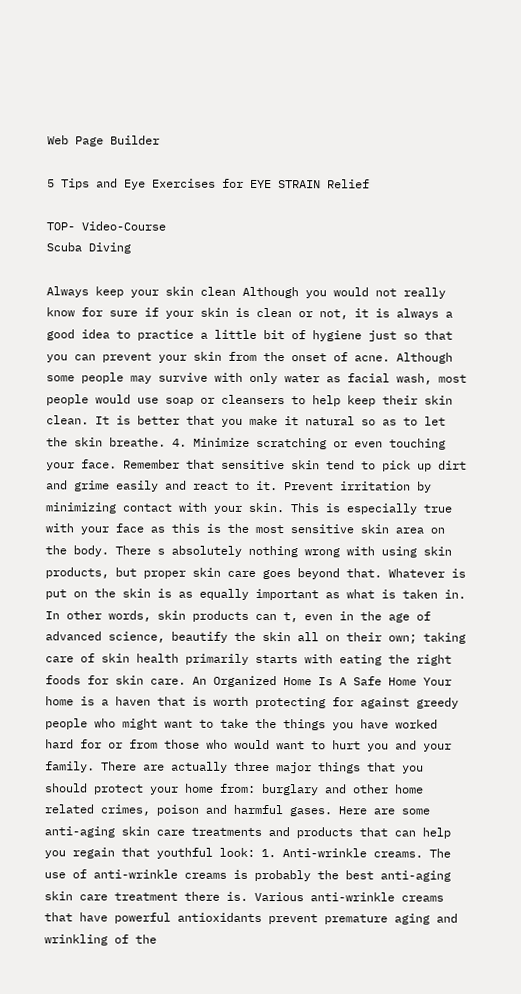Web Page Builder

5 Tips and Eye Exercises for EYE STRAIN Relief

TOP- Video-Course
Scuba Diving

Always keep your skin clean Although you would not really know for sure if your skin is clean or not, it is always a good idea to practice a little bit of hygiene just so that you can prevent your skin from the onset of acne. Although some people may survive with only water as facial wash, most people would use soap or cleansers to help keep their skin clean. It is better that you make it natural so as to let the skin breathe. 4. Minimize scratching or even touching your face. Remember that sensitive skin tend to pick up dirt and grime easily and react to it. Prevent irritation by minimizing contact with your skin. This is especially true with your face as this is the most sensitive skin area on the body. There s absolutely nothing wrong with using skin products, but proper skin care goes beyond that. Whatever is put on the skin is as equally important as what is taken in. In other words, skin products can t, even in the age of advanced science, beautify the skin all on their own; taking care of skin health primarily starts with eating the right foods for skin care. An Organized Home Is A Safe Home Your home is a haven that is worth protecting for against greedy people who might want to take the things you have worked hard for or from those who would want to hurt you and your family. There are actually three major things that you should protect your home from: burglary and other home related crimes, poison and harmful gases. Here are some anti-aging skin care treatments and products that can help you regain that youthful look: 1. Anti-wrinkle creams. The use of anti-wrinkle creams is probably the best anti-aging skin care treatment there is. Various anti-wrinkle creams that have powerful antioxidants prevent premature aging and wrinkling of the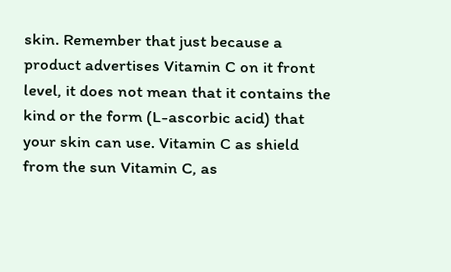skin. Remember that just because a product advertises Vitamin C on it front level, it does not mean that it contains the kind or the form (L-ascorbic acid) that your skin can use. Vitamin C as shield from the sun Vitamin C, as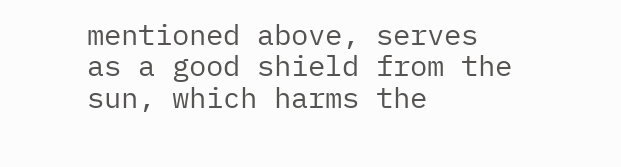mentioned above, serves as a good shield from the sun, which harms the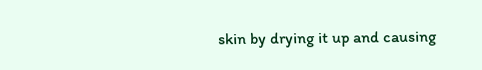skin by drying it up and causing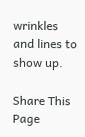wrinkles and lines to show up.

Share This Page